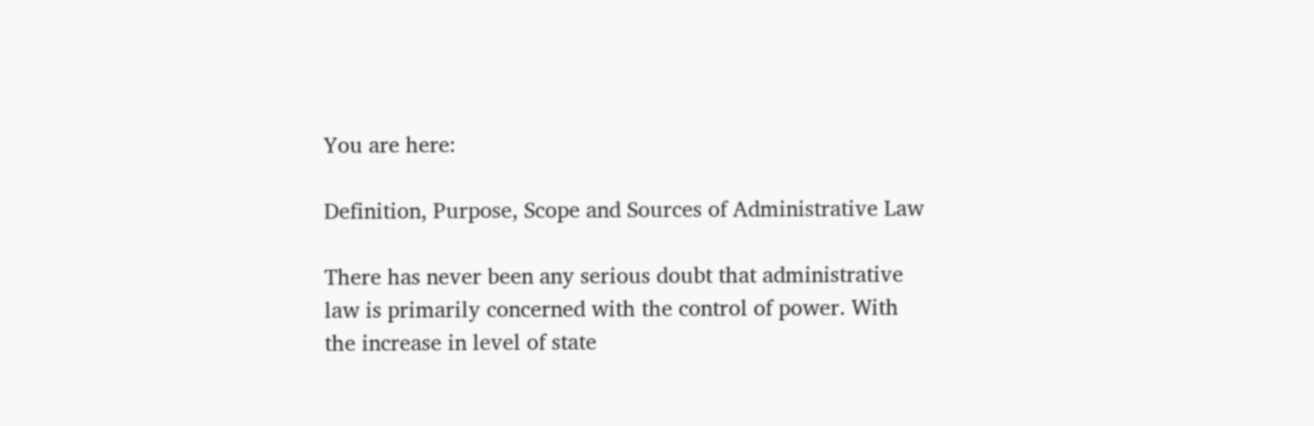You are here:

Definition, Purpose, Scope and Sources of Administrative Law

There has never been any serious doubt that administrative law is primarily concerned with the control of power. With the increase in level of state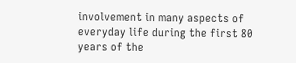involvement in many aspects of everyday life during the first 80 years of the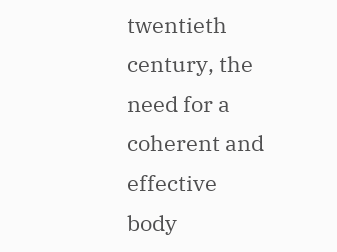twentieth century, the need for a coherent and effective body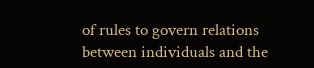of rules to govern relations between individuals and the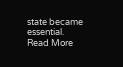state became essential.
Read More